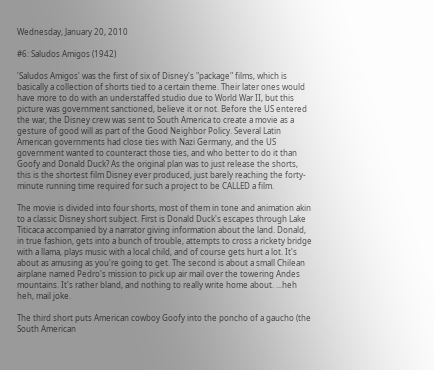Wednesday, January 20, 2010

#6: Saludos Amigos (1942)

'Saludos Amigos' was the first of six of Disney's "package" films, which is basically a collection of shorts tied to a certain theme. Their later ones would have more to do with an understaffed studio due to World War II, but this picture was government sanctioned, believe it or not. Before the US entered the war, the Disney crew was sent to South America to create a movie as a gesture of good will as part of the Good Neighbor Policy. Several Latin American governments had close ties with Nazi Germany, and the US government wanted to counteract those ties, and who better to do it than Goofy and Donald Duck? As the original plan was to just release the shorts, this is the shortest film Disney ever produced, just barely reaching the forty-minute running time required for such a project to be CALLED a film.

The movie is divided into four shorts, most of them in tone and animation akin to a classic Disney short subject. First is Donald Duck's escapes through Lake Titicaca accompanied by a narrator giving information about the land. Donald, in true fashion, gets into a bunch of trouble, attempts to cross a rickety bridge with a llama, plays music with a local child, and of course gets hurt a lot. It's about as amusing as you're going to get. The second is about a small Chilean airplane named Pedro's mission to pick up air mail over the towering Andes mountains. It's rather bland, and nothing to really write home about. ...heh heh, mail joke.

The third short puts American cowboy Goofy into the poncho of a gaucho (the South American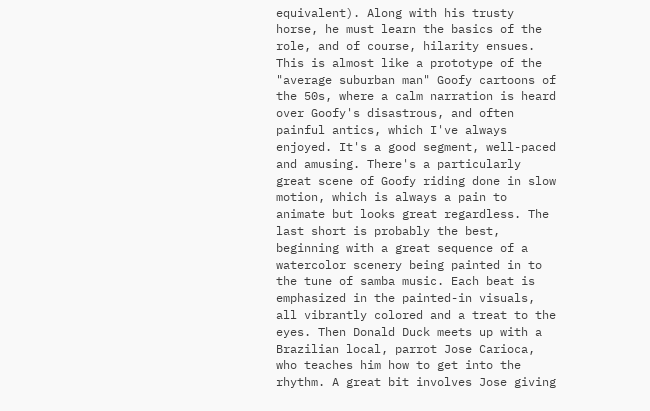equivalent). Along with his trusty horse, he must learn the basics of the role, and of course, hilarity ensues. This is almost like a prototype of the "average suburban man" Goofy cartoons of the 50s, where a calm narration is heard over Goofy's disastrous, and often painful antics, which I've always enjoyed. It's a good segment, well-paced and amusing. There's a particularly great scene of Goofy riding done in slow motion, which is always a pain to animate but looks great regardless. The last short is probably the best, beginning with a great sequence of a watercolor scenery being painted in to the tune of samba music. Each beat is emphasized in the painted-in visuals, all vibrantly colored and a treat to the eyes. Then Donald Duck meets up with a Brazilian local, parrot Jose Carioca, who teaches him how to get into the rhythm. A great bit involves Jose giving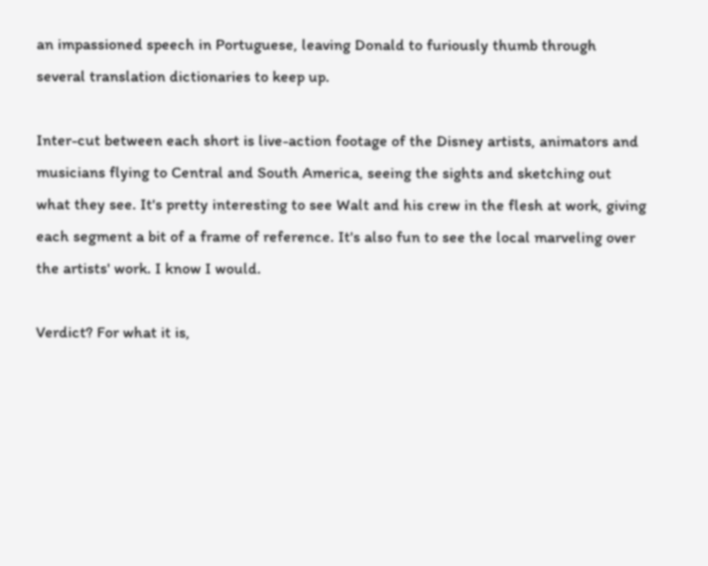an impassioned speech in Portuguese, leaving Donald to furiously thumb through several translation dictionaries to keep up.

Inter-cut between each short is live-action footage of the Disney artists, animators and musicians flying to Central and South America, seeing the sights and sketching out what they see. It's pretty interesting to see Walt and his crew in the flesh at work, giving each segment a bit of a frame of reference. It's also fun to see the local marveling over the artists' work. I know I would.

Verdict? For what it is,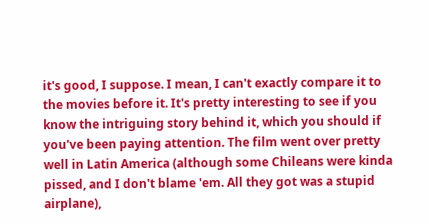it's good, I suppose. I mean, I can't exactly compare it to the movies before it. It's pretty interesting to see if you know the intriguing story behind it, which you should if you've been paying attention. The film went over pretty well in Latin America (although some Chileans were kinda pissed, and I don't blame 'em. All they got was a stupid airplane),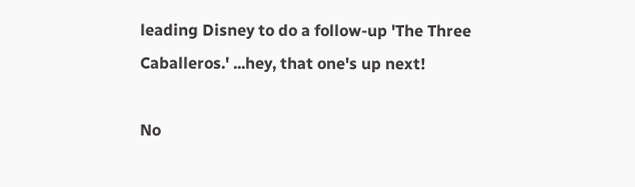leading Disney to do a follow-up 'The Three Caballeros.' ...hey, that one's up next!

No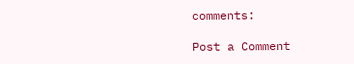comments:

Post a Comment